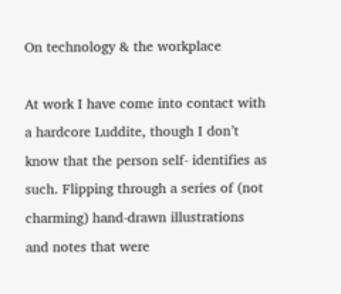On technology & the workplace

At work I have come into contact with a hardcore Luddite, though I don’t know that the person self- identifies as such. Flipping through a series of (not charming) hand-drawn illustrations and notes that were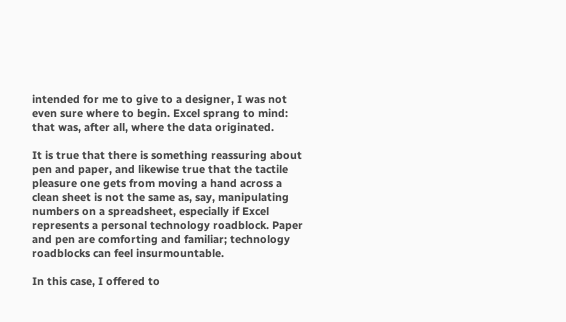intended for me to give to a designer, I was not even sure where to begin. Excel sprang to mind: that was, after all, where the data originated.

It is true that there is something reassuring about pen and paper, and likewise true that the tactile pleasure one gets from moving a hand across a clean sheet is not the same as, say, manipulating numbers on a spreadsheet, especially if Excel represents a personal technology roadblock. Paper and pen are comforting and familiar; technology roadblocks can feel insurmountable.

In this case, I offered to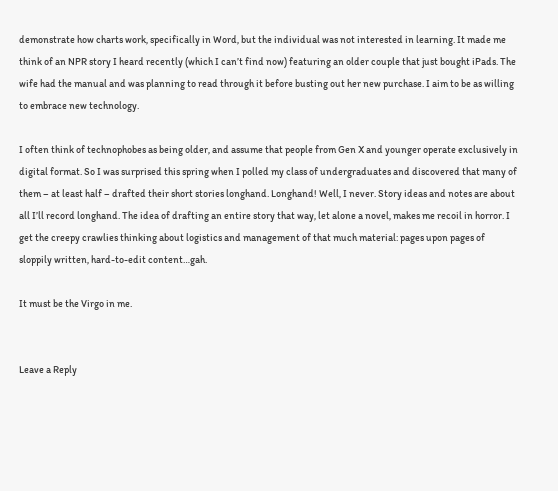demonstrate how charts work, specifically in Word, but the individual was not interested in learning. It made me think of an NPR story I heard recently (which I can’t find now) featuring an older couple that just bought iPads. The wife had the manual and was planning to read through it before busting out her new purchase. I aim to be as willing to embrace new technology.

I often think of technophobes as being older, and assume that people from Gen X and younger operate exclusively in digital format. So I was surprised this spring when I polled my class of undergraduates and discovered that many of them – at least half – drafted their short stories longhand. Longhand! Well, I never. Story ideas and notes are about all I’ll record longhand. The idea of drafting an entire story that way, let alone a novel, makes me recoil in horror. I get the creepy crawlies thinking about logistics and management of that much material: pages upon pages of sloppily written, hard-to-edit content…gah.

It must be the Virgo in me.


Leave a Reply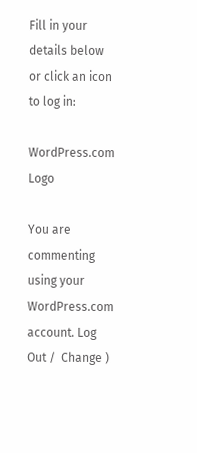Fill in your details below or click an icon to log in:

WordPress.com Logo

You are commenting using your WordPress.com account. Log Out /  Change )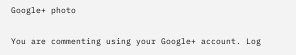Google+ photo

You are commenting using your Google+ account. Log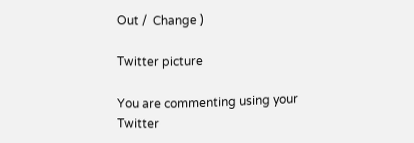Out /  Change )

Twitter picture

You are commenting using your Twitter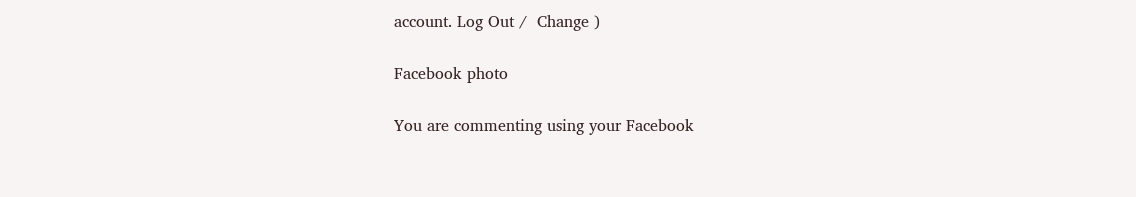account. Log Out /  Change )

Facebook photo

You are commenting using your Facebook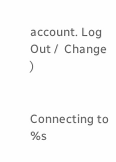account. Log Out /  Change )


Connecting to %s